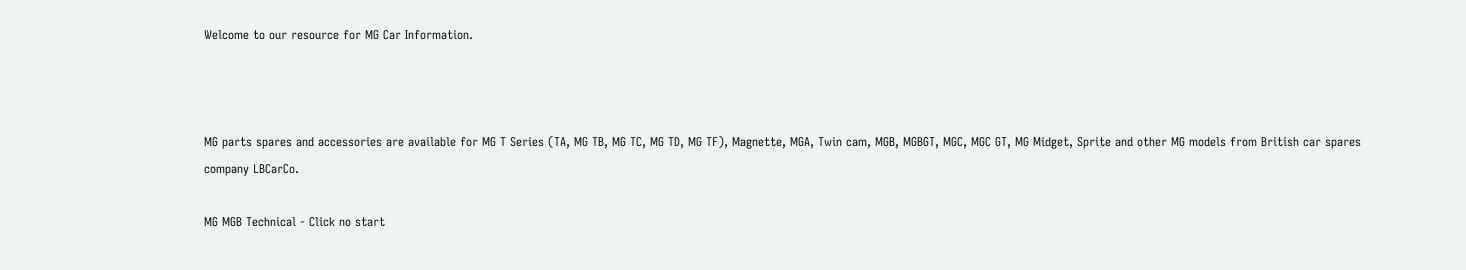Welcome to our resource for MG Car Information.



MG parts spares and accessories are available for MG T Series (TA, MG TB, MG TC, MG TD, MG TF), Magnette, MGA, Twin cam, MGB, MGBGT, MGC, MGC GT, MG Midget, Sprite and other MG models from British car spares company LBCarCo.

MG MGB Technical - Click no start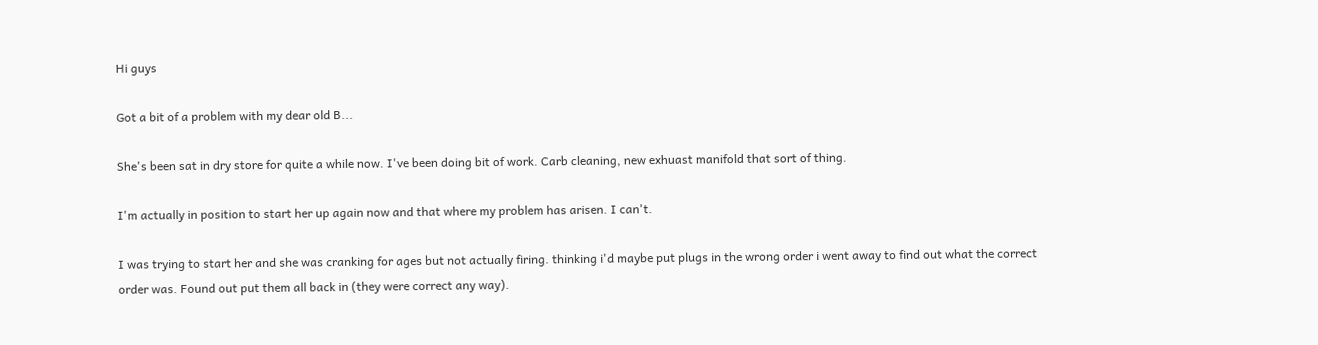Hi guys

Got a bit of a problem with my dear old B...

She's been sat in dry store for quite a while now. I've been doing bit of work. Carb cleaning, new exhuast manifold that sort of thing.

I'm actually in position to start her up again now and that where my problem has arisen. I can't.

I was trying to start her and she was cranking for ages but not actually firing. thinking i'd maybe put plugs in the wrong order i went away to find out what the correct order was. Found out put them all back in (they were correct any way).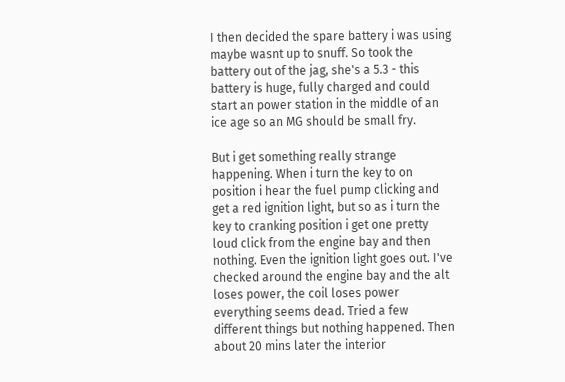I then decided the spare battery i was using maybe wasnt up to snuff. So took the battery out of the jag, she's a 5.3 - this battery is huge, fully charged and could start an power station in the middle of an ice age so an MG should be small fry.

But i get something really strange happening. When i turn the key to on position i hear the fuel pump clicking and get a red ignition light, but so as i turn the key to cranking position i get one pretty loud click from the engine bay and then nothing. Even the ignition light goes out. I've checked around the engine bay and the alt loses power, the coil loses power everything seems dead. Tried a few different things but nothing happened. Then about 20 mins later the interior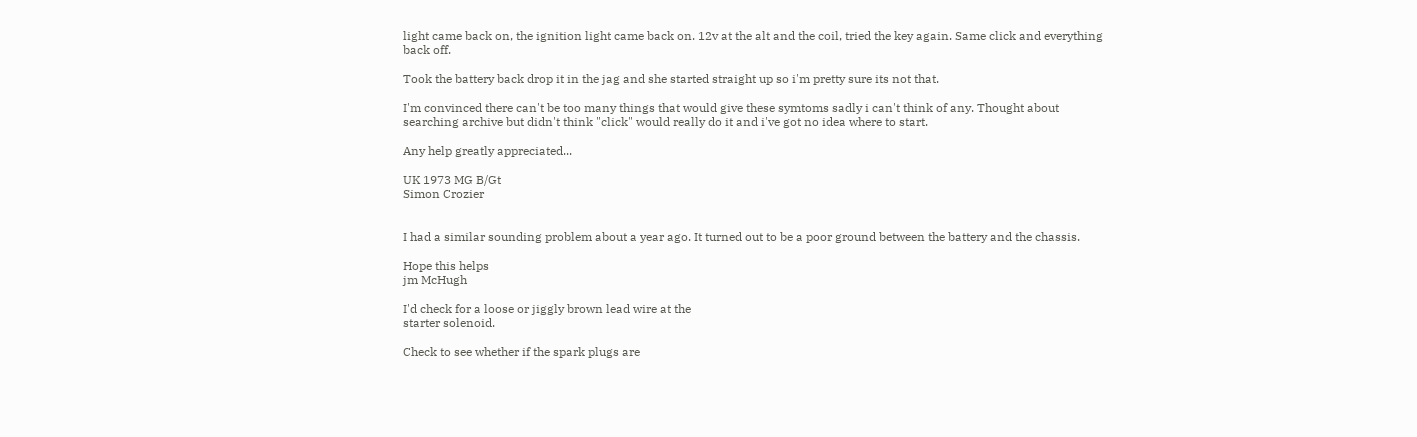light came back on, the ignition light came back on. 12v at the alt and the coil, tried the key again. Same click and everything back off.

Took the battery back drop it in the jag and she started straight up so i'm pretty sure its not that.

I'm convinced there can't be too many things that would give these symtoms sadly i can't think of any. Thought about searching archive but didn't think "click" would really do it and i've got no idea where to start.

Any help greatly appreciated...

UK 1973 MG B/Gt
Simon Crozier


I had a similar sounding problem about a year ago. It turned out to be a poor ground between the battery and the chassis.

Hope this helps
jm McHugh

I'd check for a loose or jiggly brown lead wire at the
starter solenoid.

Check to see whether if the spark plugs are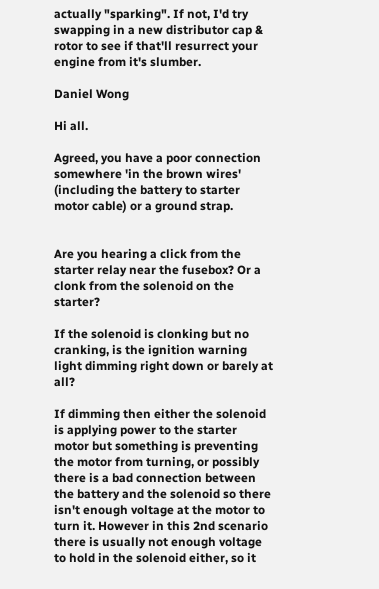actually "sparking". If not, I'd try swapping in a new distributor cap & rotor to see if that'll resurrect your engine from it's slumber.

Daniel Wong

Hi all.

Agreed, you have a poor connection somewhere 'in the brown wires' (including the battery to starter motor cable) or a ground strap.


Are you hearing a click from the starter relay near the fusebox? Or a clonk from the solenoid on the starter?

If the solenoid is clonking but no cranking, is the ignition warning light dimming right down or barely at all?

If dimming then either the solenoid is applying power to the starter motor but something is preventing the motor from turning, or possibly there is a bad connection between the battery and the solenoid so there isn't enough voltage at the motor to turn it. However in this 2nd scenario there is usually not enough voltage to hold in the solenoid either, so it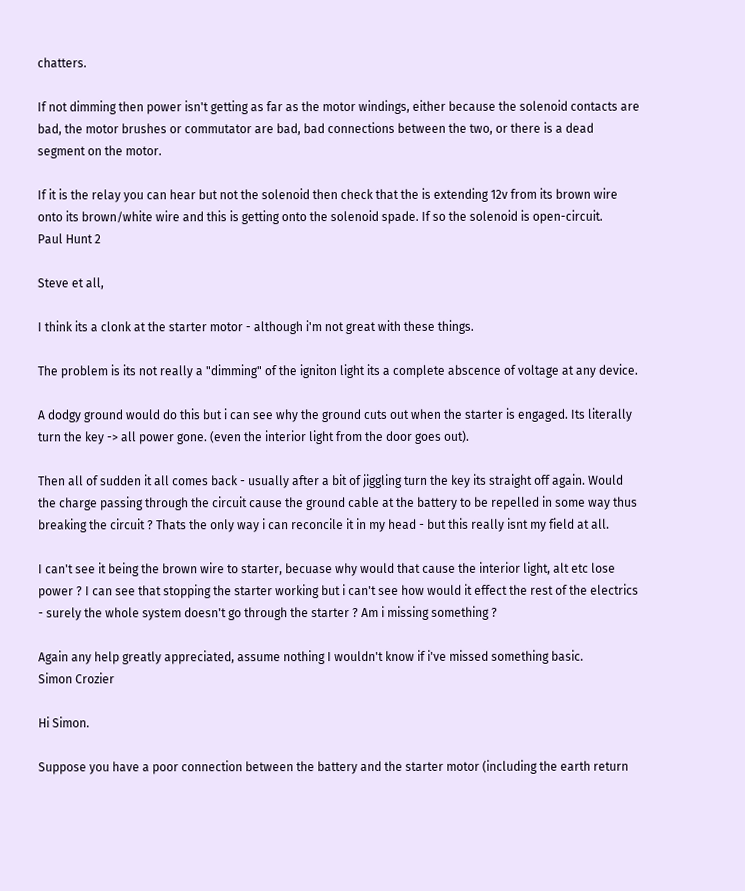chatters.

If not dimming then power isn't getting as far as the motor windings, either because the solenoid contacts are bad, the motor brushes or commutator are bad, bad connections between the two, or there is a dead segment on the motor.

If it is the relay you can hear but not the solenoid then check that the is extending 12v from its brown wire onto its brown/white wire and this is getting onto the solenoid spade. If so the solenoid is open-circuit.
Paul Hunt 2

Steve et all,

I think its a clonk at the starter motor - although i'm not great with these things.

The problem is its not really a "dimming" of the igniton light its a complete abscence of voltage at any device.

A dodgy ground would do this but i can see why the ground cuts out when the starter is engaged. Its literally turn the key -> all power gone. (even the interior light from the door goes out).

Then all of sudden it all comes back - usually after a bit of jiggling turn the key its straight off again. Would the charge passing through the circuit cause the ground cable at the battery to be repelled in some way thus breaking the circuit ? Thats the only way i can reconcile it in my head - but this really isnt my field at all.

I can't see it being the brown wire to starter, becuase why would that cause the interior light, alt etc lose power ? I can see that stopping the starter working but i can't see how would it effect the rest of the electrics - surely the whole system doesn't go through the starter ? Am i missing something ?

Again any help greatly appreciated, assume nothing I wouldn't know if i've missed something basic.
Simon Crozier

Hi Simon.

Suppose you have a poor connection between the battery and the starter motor (including the earth return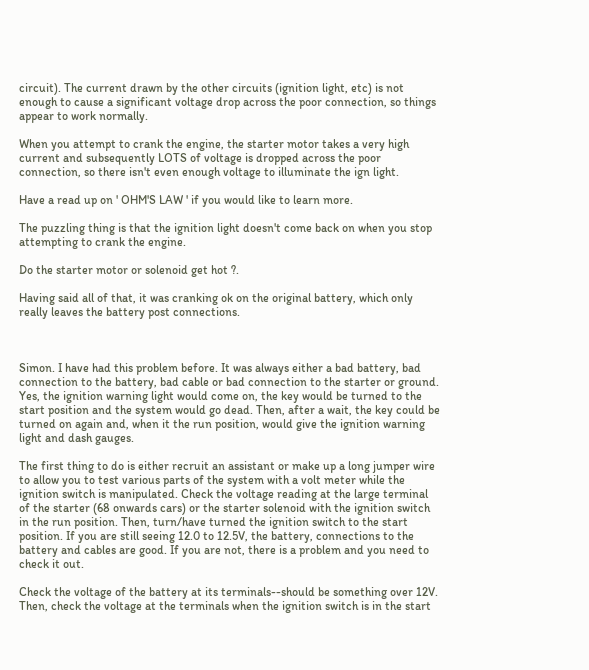circuit). The current drawn by the other circuits (ignition light, etc) is not enough to cause a significant voltage drop across the poor connection, so things appear to work normally.

When you attempt to crank the engine, the starter motor takes a very high current and subsequently LOTS of voltage is dropped across the poor connection, so there isn't even enough voltage to illuminate the ign light.

Have a read up on ' OHM'S LAW ' if you would like to learn more.

The puzzling thing is that the ignition light doesn't come back on when you stop attempting to crank the engine.

Do the starter motor or solenoid get hot ?.

Having said all of that, it was cranking ok on the original battery, which only really leaves the battery post connections.



Simon. I have had this problem before. It was always either a bad battery, bad connection to the battery, bad cable or bad connection to the starter or ground. Yes, the ignition warning light would come on, the key would be turned to the start position and the system would go dead. Then, after a wait, the key could be turned on again and, when it the run position, would give the ignition warning light and dash gauges.

The first thing to do is either recruit an assistant or make up a long jumper wire to allow you to test various parts of the system with a volt meter while the ignition switch is manipulated. Check the voltage reading at the large terminal of the starter (68 onwards cars) or the starter solenoid with the ignition switch in the run position. Then, turn/have turned the ignition switch to the start position. If you are still seeing 12.0 to 12.5V, the battery, connections to the battery and cables are good. If you are not, there is a problem and you need to check it out.

Check the voltage of the battery at its terminals--should be something over 12V. Then, check the voltage at the terminals when the ignition switch is in the start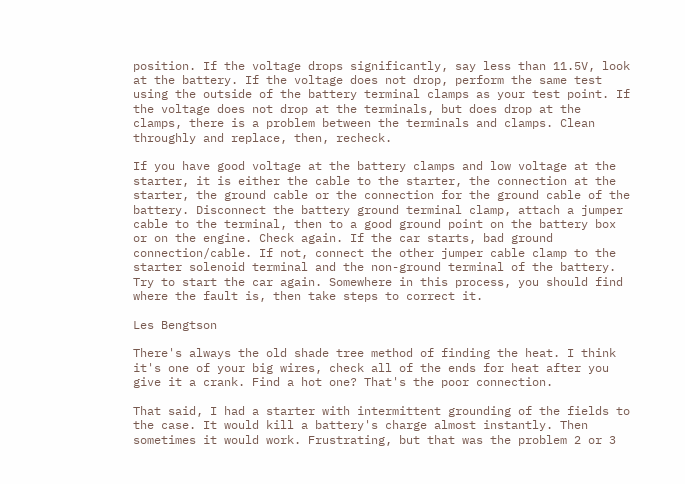position. If the voltage drops significantly, say less than 11.5V, look at the battery. If the voltage does not drop, perform the same test using the outside of the battery terminal clamps as your test point. If the voltage does not drop at the terminals, but does drop at the clamps, there is a problem between the terminals and clamps. Clean throughly and replace, then, recheck.

If you have good voltage at the battery clamps and low voltage at the starter, it is either the cable to the starter, the connection at the starter, the ground cable or the connection for the ground cable of the battery. Disconnect the battery ground terminal clamp, attach a jumper cable to the terminal, then to a good ground point on the battery box or on the engine. Check again. If the car starts, bad ground connection/cable. If not, connect the other jumper cable clamp to the starter solenoid terminal and the non-ground terminal of the battery. Try to start the car again. Somewhere in this process, you should find where the fault is, then take steps to correct it.

Les Bengtson

There's always the old shade tree method of finding the heat. I think it's one of your big wires, check all of the ends for heat after you give it a crank. Find a hot one? That's the poor connection.

That said, I had a starter with intermittent grounding of the fields to the case. It would kill a battery's charge almost instantly. Then sometimes it would work. Frustrating, but that was the problem 2 or 3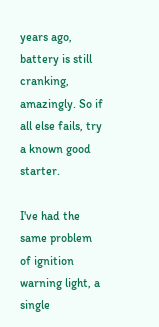years ago, battery is still cranking, amazingly. So if all else fails, try a known good starter.

I've had the same problem of ignition warning light, a single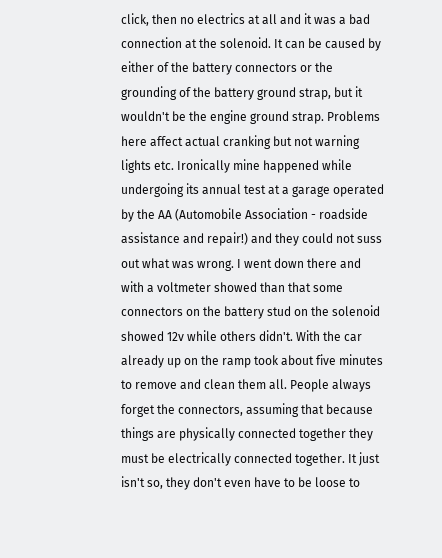click, then no electrics at all and it was a bad connection at the solenoid. It can be caused by either of the battery connectors or the grounding of the battery ground strap, but it wouldn't be the engine ground strap. Problems here affect actual cranking but not warning lights etc. Ironically mine happened while undergoing its annual test at a garage operated by the AA (Automobile Association - roadside assistance and repair!) and they could not suss out what was wrong. I went down there and with a voltmeter showed than that some connectors on the battery stud on the solenoid showed 12v while others didn't. With the car already up on the ramp took about five minutes to remove and clean them all. People always forget the connectors, assuming that because things are physically connected together they must be electrically connected together. It just isn't so, they don't even have to be loose to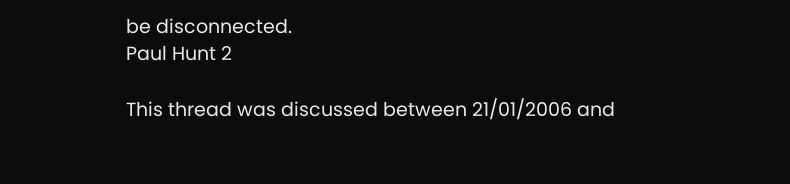be disconnected.
Paul Hunt 2

This thread was discussed between 21/01/2006 and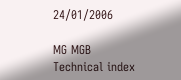24/01/2006

MG MGB Technical index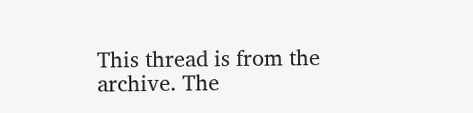This thread is from the archive. The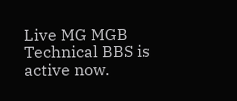Live MG MGB Technical BBS is active now.